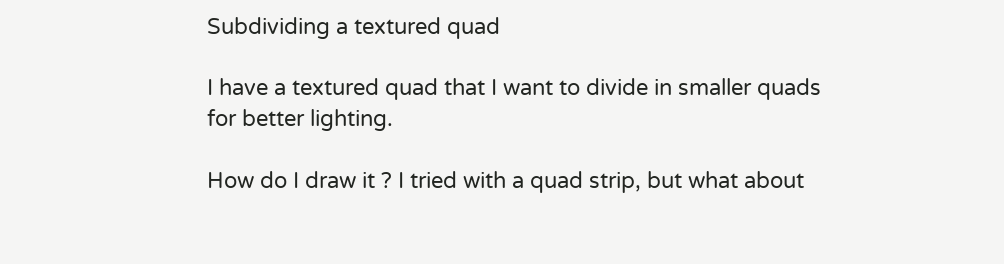Subdividing a textured quad

I have a textured quad that I want to divide in smaller quads for better lighting.

How do I draw it ? I tried with a quad strip, but what about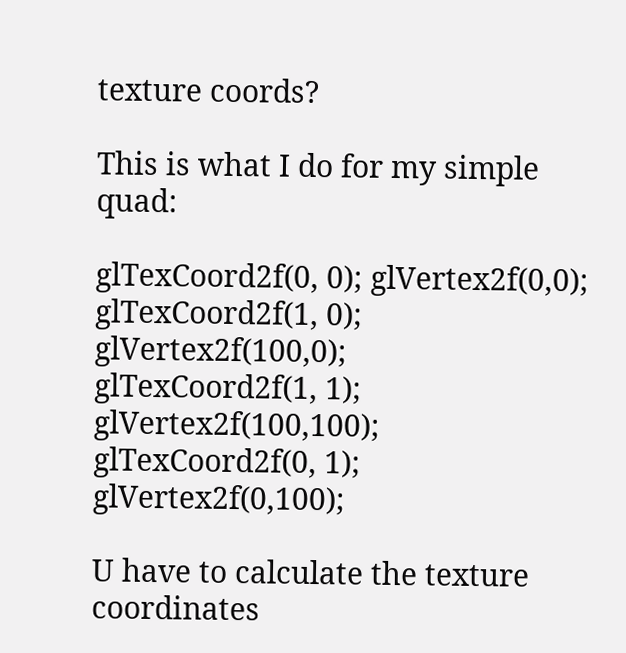texture coords?

This is what I do for my simple quad:

glTexCoord2f(0, 0); glVertex2f(0,0);
glTexCoord2f(1, 0); glVertex2f(100,0);
glTexCoord2f(1, 1); glVertex2f(100,100);
glTexCoord2f(0, 1); glVertex2f(0,100);

U have to calculate the texture coordinates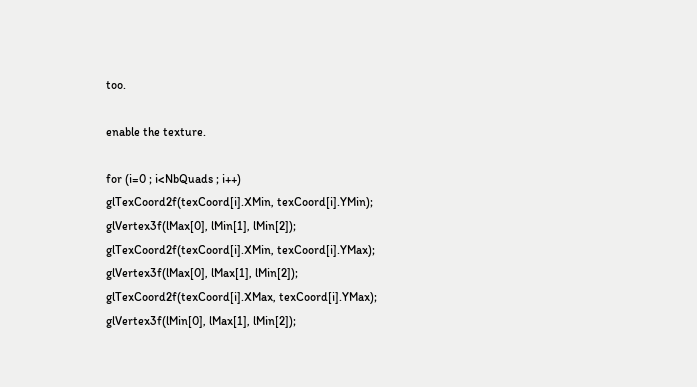too.

enable the texture.

for (i=0 ; i<NbQuads ; i++)
glTexCoord2f(texCoord[i].XMin, texCoord[i].YMin);
glVertex3f(lMax[0], lMin[1], lMin[2]);
glTexCoord2f(texCoord[i].XMin, texCoord[i].YMax);
glVertex3f(lMax[0], lMax[1], lMin[2]);
glTexCoord2f(texCoord[i].XMax, texCoord[i].YMax);
glVertex3f(lMin[0], lMax[1], lMin[2]);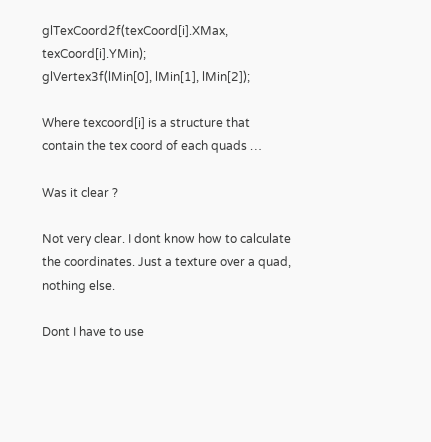glTexCoord2f(texCoord[i].XMax, texCoord[i].YMin);
glVertex3f(lMin[0], lMin[1], lMin[2]);

Where texcoord[i] is a structure that contain the tex coord of each quads …

Was it clear ?

Not very clear. I dont know how to calculate the coordinates. Just a texture over a quad, nothing else.

Dont I have to use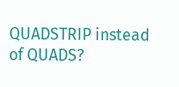QUADSTRIP instead of QUADS?